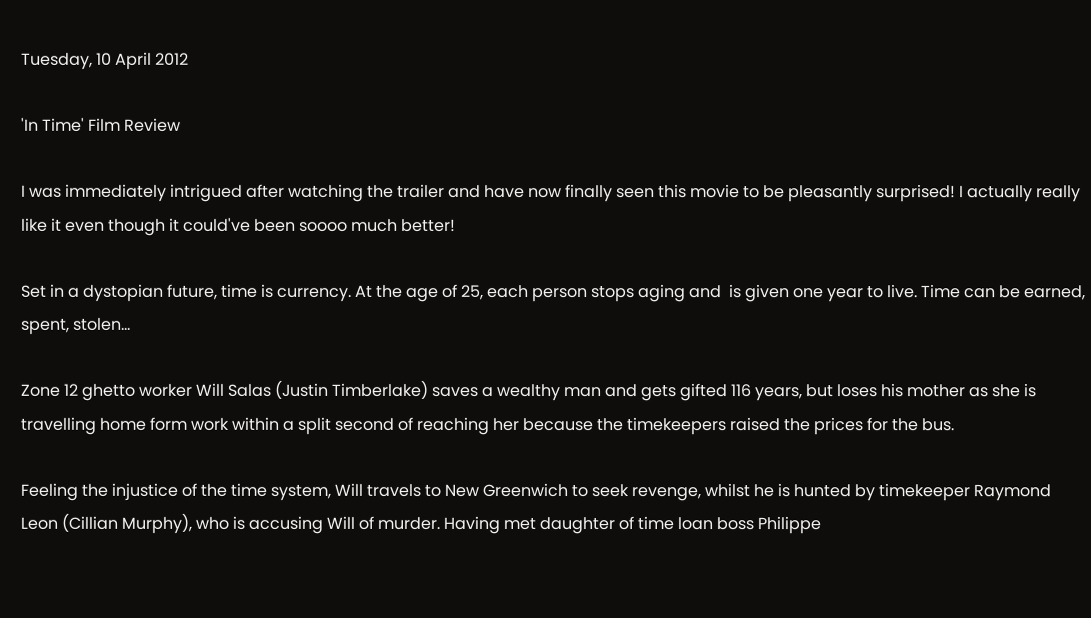Tuesday, 10 April 2012

'In Time' Film Review

I was immediately intrigued after watching the trailer and have now finally seen this movie to be pleasantly surprised! I actually really like it even though it could've been soooo much better!

Set in a dystopian future, time is currency. At the age of 25, each person stops aging and  is given one year to live. Time can be earned, spent, stolen...

Zone 12 ghetto worker Will Salas (Justin Timberlake) saves a wealthy man and gets gifted 116 years, but loses his mother as she is travelling home form work within a split second of reaching her because the timekeepers raised the prices for the bus.

Feeling the injustice of the time system, Will travels to New Greenwich to seek revenge, whilst he is hunted by timekeeper Raymond Leon (Cillian Murphy), who is accusing Will of murder. Having met daughter of time loan boss Philippe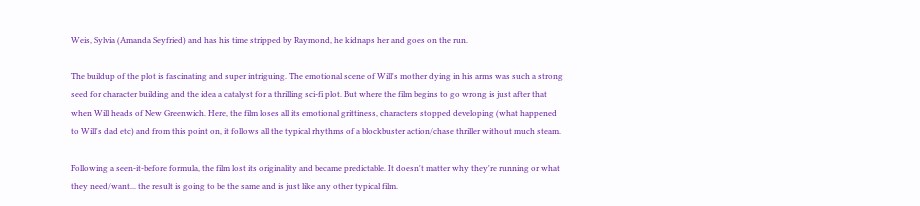Weis, Sylvia (Amanda Seyfried) and has his time stripped by Raymond, he kidnaps her and goes on the run.

The buildup of the plot is fascinating and super intriguing. The emotional scene of Will's mother dying in his arms was such a strong seed for character building and the idea a catalyst for a thrilling sci-fi plot. But where the film begins to go wrong is just after that when Will heads of New Greenwich. Here, the film loses all its emotional grittiness, characters stopped developing (what happened to Will's dad etc) and from this point on, it follows all the typical rhythms of a blockbuster action/chase thriller without much steam.

Following a seen-it-before formula, the film lost its originality and became predictable. It doesn't matter why they're running or what they need/want... the result is going to be the same and is just like any other typical film.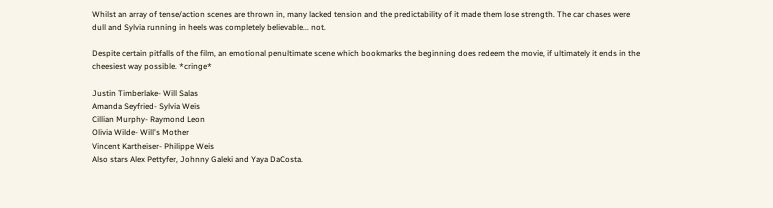Whilst an array of tense/action scenes are thrown in, many lacked tension and the predictability of it made them lose strength. The car chases were dull and Sylvia running in heels was completely believable... not.

Despite certain pitfalls of the film, an emotional penultimate scene which bookmarks the beginning does redeem the movie, if ultimately it ends in the cheesiest way possible. *cringe*

Justin Timberlake- Will Salas
Amanda Seyfried- Sylvia Weis
Cillian Murphy- Raymond Leon
Olivia Wilde- Will's Mother
Vincent Kartheiser- Philippe Weis
Also stars Alex Pettyfer, Johnny Galeki and Yaya DaCosta.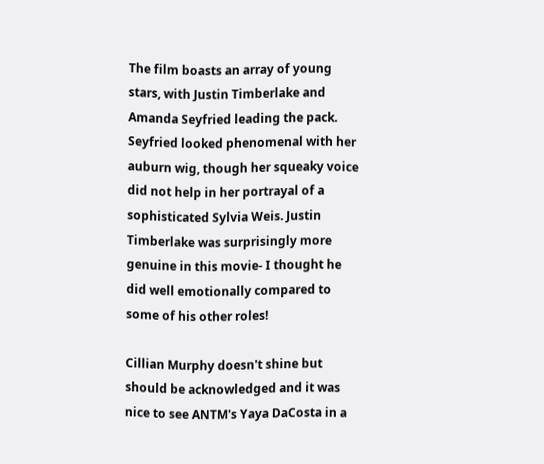The film boasts an array of young stars, with Justin Timberlake and Amanda Seyfried leading the pack. Seyfried looked phenomenal with her auburn wig, though her squeaky voice did not help in her portrayal of a sophisticated Sylvia Weis. Justin Timberlake was surprisingly more genuine in this movie- I thought he did well emotionally compared to some of his other roles!

Cillian Murphy doesn't shine but should be acknowledged and it was nice to see ANTM's Yaya DaCosta in a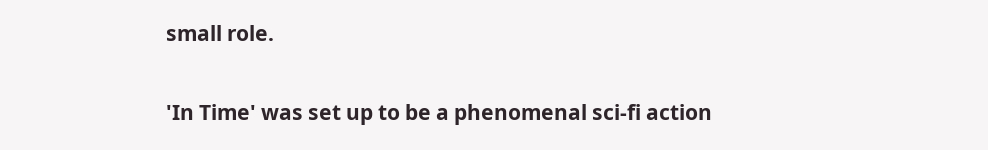small role.

'In Time' was set up to be a phenomenal sci-fi action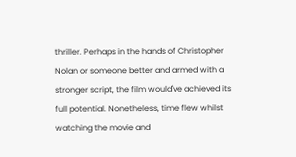thriller. Perhaps in the hands of Christopher Nolan or someone better and armed with a stronger script, the film would've achieved its full potential. Nonetheless, time flew whilst watching the movie and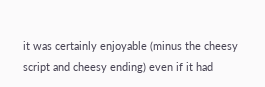it was certainly enjoyable (minus the cheesy script and cheesy ending) even if it had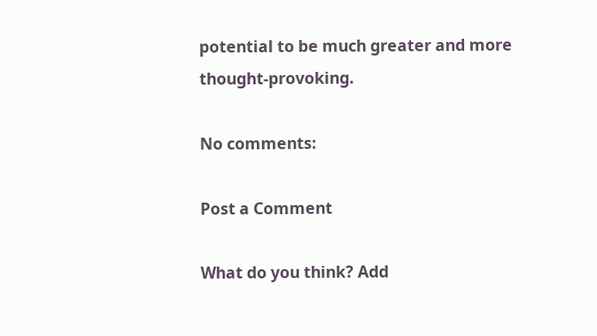potential to be much greater and more thought-provoking.

No comments:

Post a Comment

What do you think? Add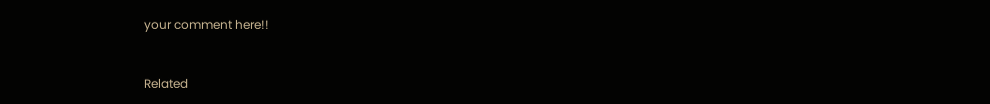your comment here!!


Related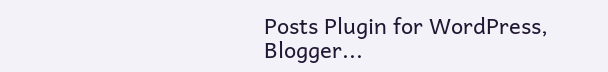Posts Plugin for WordPress, Blogger...